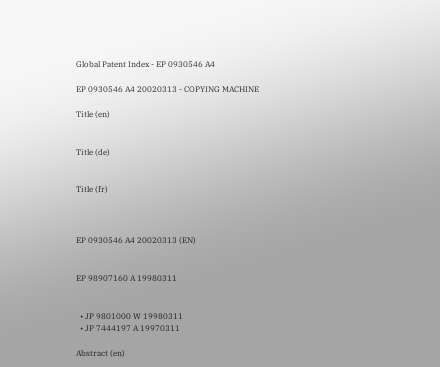Global Patent Index - EP 0930546 A4

EP 0930546 A4 20020313 - COPYING MACHINE

Title (en)


Title (de)


Title (fr)



EP 0930546 A4 20020313 (EN)


EP 98907160 A 19980311


  • JP 9801000 W 19980311
  • JP 7444197 A 19970311

Abstract (en)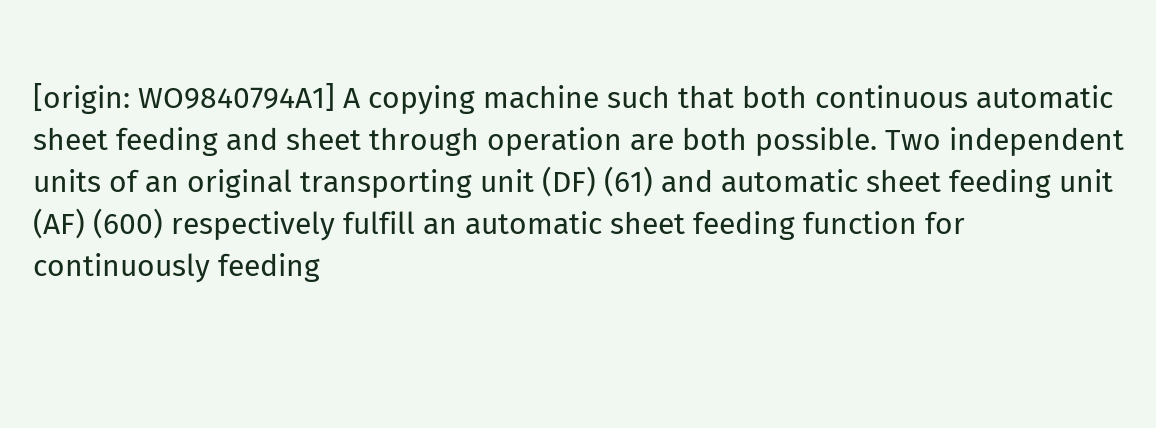[origin: WO9840794A1] A copying machine such that both continuous automatic sheet feeding and sheet through operation are both possible. Two independent units of an original transporting unit (DF) (61) and automatic sheet feeding unit (AF) (600) respectively fulfill an automatic sheet feeding function for continuously feeding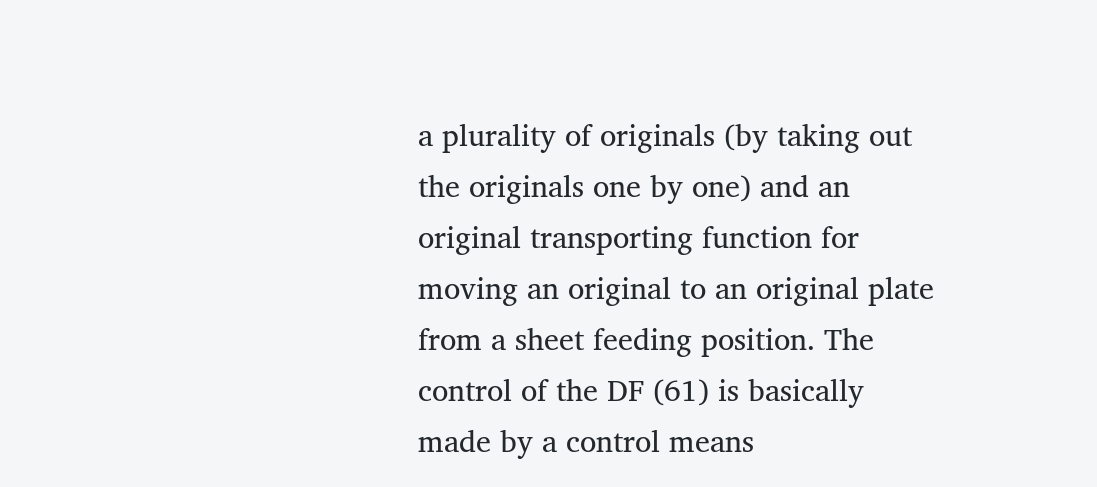a plurality of originals (by taking out the originals one by one) and an original transporting function for moving an original to an original plate from a sheet feeding position. The control of the DF (61) is basically made by a control means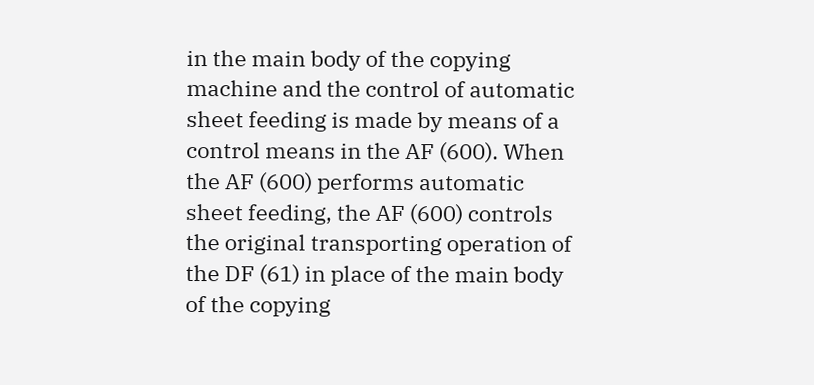in the main body of the copying machine and the control of automatic sheet feeding is made by means of a control means in the AF (600). When the AF (600) performs automatic sheet feeding, the AF (600) controls the original transporting operation of the DF (61) in place of the main body of the copying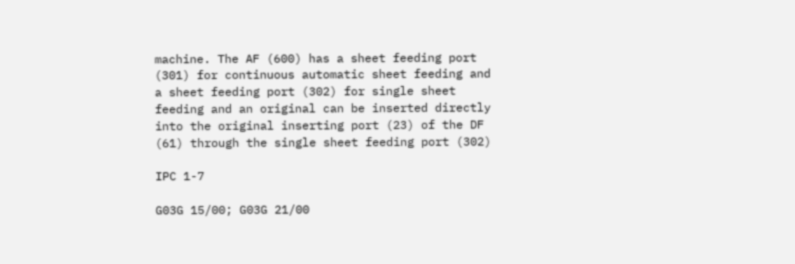machine. The AF (600) has a sheet feeding port (301) for continuous automatic sheet feeding and a sheet feeding port (302) for single sheet feeding and an original can be inserted directly into the original inserting port (23) of the DF (61) through the single sheet feeding port (302)

IPC 1-7

G03G 15/00; G03G 21/00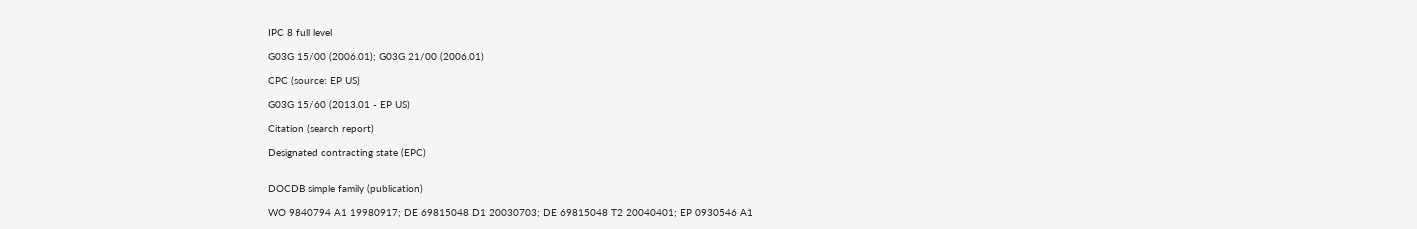IPC 8 full level

G03G 15/00 (2006.01); G03G 21/00 (2006.01)

CPC (source: EP US)

G03G 15/60 (2013.01 - EP US)

Citation (search report)

Designated contracting state (EPC)


DOCDB simple family (publication)

WO 9840794 A1 19980917; DE 69815048 D1 20030703; DE 69815048 T2 20040401; EP 0930546 A1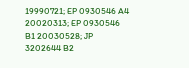19990721; EP 0930546 A4 20020313; EP 0930546 B1 20030528; JP 3202644 B2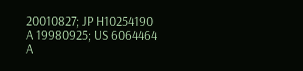20010827; JP H10254190 A 19980925; US 6064464 A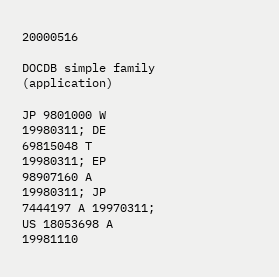20000516

DOCDB simple family (application)

JP 9801000 W 19980311; DE 69815048 T 19980311; EP 98907160 A 19980311; JP 7444197 A 19970311; US 18053698 A 19981110